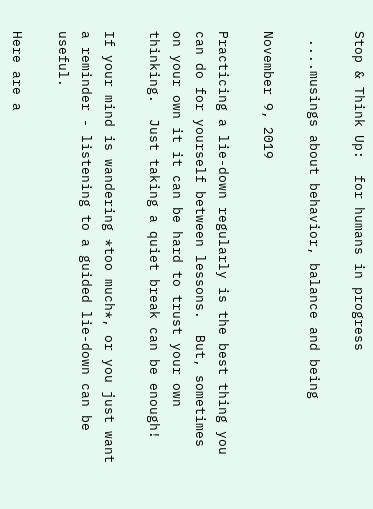Stop & Think Up:  for humans in progress

 ....musings about behavior, balance and being

November 9, 2019

Practicing a lie-down regularly is the best thing you can do for yourself between lessons.  But, sometimes on your own it it can be hard to trust your own thinking.  Just taking a quiet break can be enough!

If your mind is wandering *too much*, or you just want a reminder - listening to a guided lie-down can be useful.

Here are a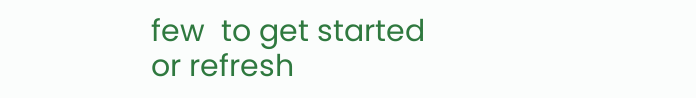few  to get started or refresh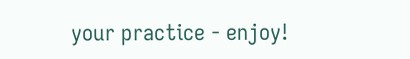your practice - enjoy!